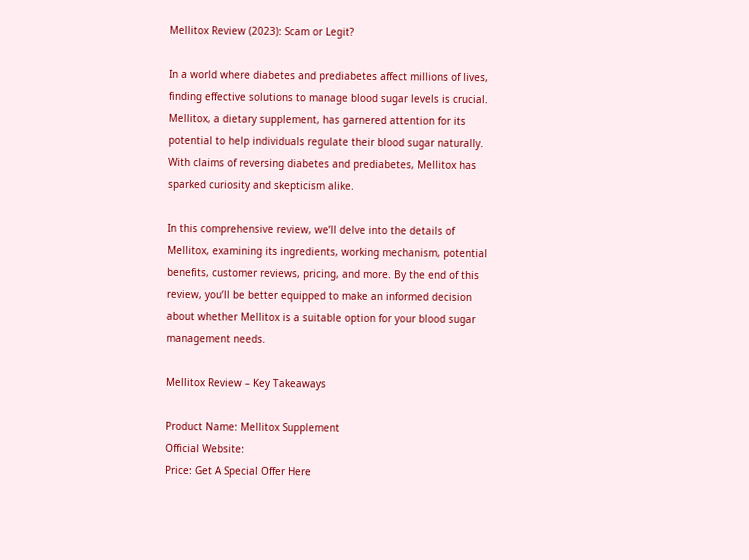Mellitox Review (2023): Scam or Legit?

In a world where diabetes and prediabetes affect millions of lives, finding effective solutions to manage blood sugar levels is crucial. Mellitox, a dietary supplement, has garnered attention for its potential to help individuals regulate their blood sugar naturally. With claims of reversing diabetes and prediabetes, Mellitox has sparked curiosity and skepticism alike.

In this comprehensive review, we’ll delve into the details of Mellitox, examining its ingredients, working mechanism, potential benefits, customer reviews, pricing, and more. By the end of this review, you’ll be better equipped to make an informed decision about whether Mellitox is a suitable option for your blood sugar management needs.

Mellitox Review – Key Takeaways

Product Name: Mellitox Supplement
Official Website:
Price: Get A Special Offer Here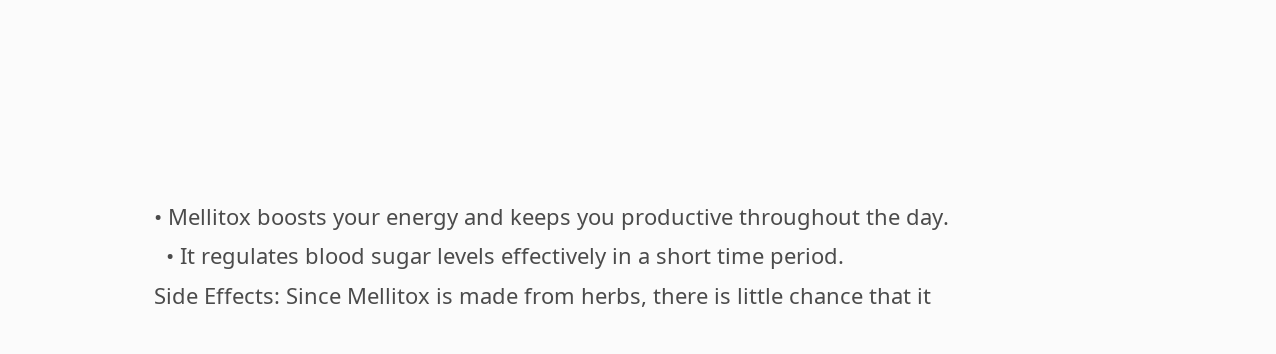• Mellitox boosts your energy and keeps you productive throughout the day.
  • It regulates blood sugar levels effectively in a short time period.
Side Effects: Since Mellitox is made from herbs, there is little chance that it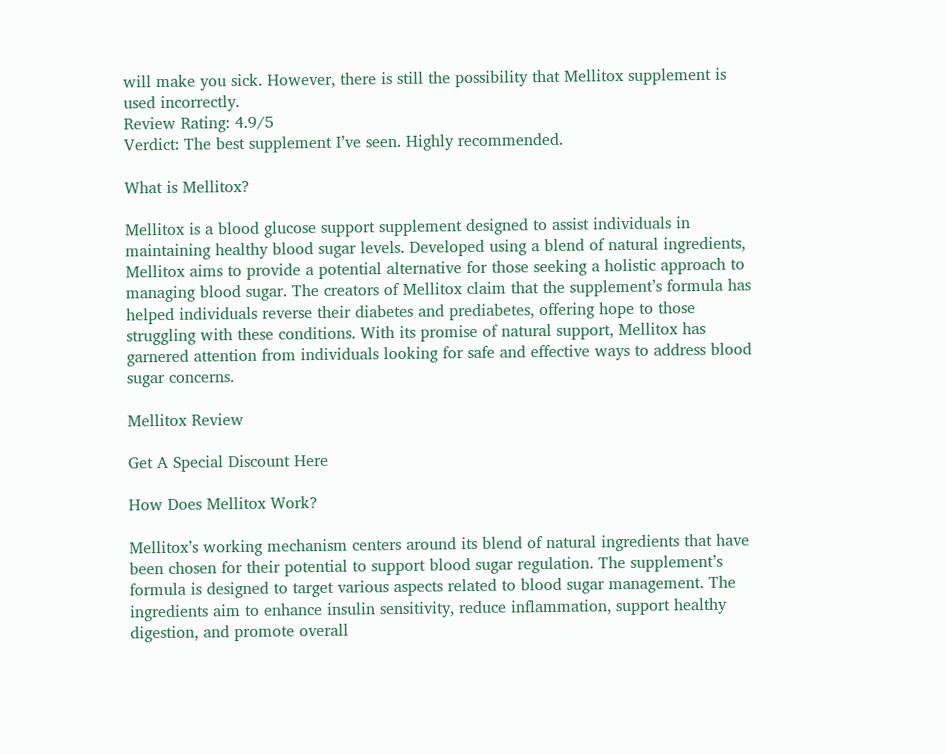will make you sick. However, there is still the possibility that Mellitox supplement is used incorrectly.
Review Rating: 4.9/5
Verdict: The best supplement I’ve seen. Highly recommended.

What is Mellitox?

Mellitox is a blood glucose support supplement designed to assist individuals in maintaining healthy blood sugar levels. Developed using a blend of natural ingredients, Mellitox aims to provide a potential alternative for those seeking a holistic approach to managing blood sugar. The creators of Mellitox claim that the supplement’s formula has helped individuals reverse their diabetes and prediabetes, offering hope to those struggling with these conditions. With its promise of natural support, Mellitox has garnered attention from individuals looking for safe and effective ways to address blood sugar concerns.

Mellitox Review

Get A Special Discount Here

How Does Mellitox Work?

Mellitox’s working mechanism centers around its blend of natural ingredients that have been chosen for their potential to support blood sugar regulation. The supplement’s formula is designed to target various aspects related to blood sugar management. The ingredients aim to enhance insulin sensitivity, reduce inflammation, support healthy digestion, and promote overall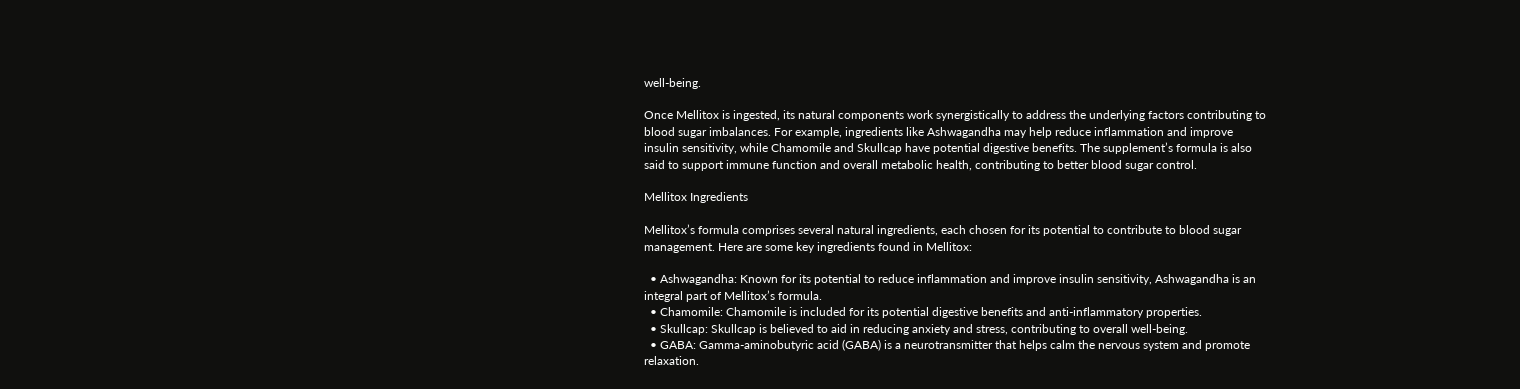well-being.

Once Mellitox is ingested, its natural components work synergistically to address the underlying factors contributing to blood sugar imbalances. For example, ingredients like Ashwagandha may help reduce inflammation and improve insulin sensitivity, while Chamomile and Skullcap have potential digestive benefits. The supplement’s formula is also said to support immune function and overall metabolic health, contributing to better blood sugar control.

Mellitox Ingredients

Mellitox’s formula comprises several natural ingredients, each chosen for its potential to contribute to blood sugar management. Here are some key ingredients found in Mellitox:

  • Ashwagandha: Known for its potential to reduce inflammation and improve insulin sensitivity, Ashwagandha is an integral part of Mellitox’s formula.
  • Chamomile: Chamomile is included for its potential digestive benefits and anti-inflammatory properties.
  • Skullcap: Skullcap is believed to aid in reducing anxiety and stress, contributing to overall well-being.
  • GABA: Gamma-aminobutyric acid (GABA) is a neurotransmitter that helps calm the nervous system and promote relaxation.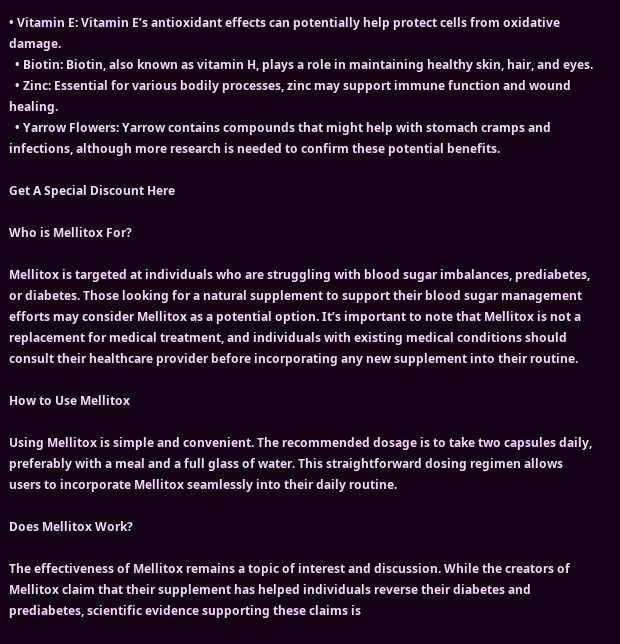• Vitamin E: Vitamin E’s antioxidant effects can potentially help protect cells from oxidative damage.
  • Biotin: Biotin, also known as vitamin H, plays a role in maintaining healthy skin, hair, and eyes.
  • Zinc: Essential for various bodily processes, zinc may support immune function and wound healing.
  • Yarrow Flowers: Yarrow contains compounds that might help with stomach cramps and infections, although more research is needed to confirm these potential benefits.

Get A Special Discount Here

Who is Mellitox For?

Mellitox is targeted at individuals who are struggling with blood sugar imbalances, prediabetes, or diabetes. Those looking for a natural supplement to support their blood sugar management efforts may consider Mellitox as a potential option. It’s important to note that Mellitox is not a replacement for medical treatment, and individuals with existing medical conditions should consult their healthcare provider before incorporating any new supplement into their routine.

How to Use Mellitox

Using Mellitox is simple and convenient. The recommended dosage is to take two capsules daily, preferably with a meal and a full glass of water. This straightforward dosing regimen allows users to incorporate Mellitox seamlessly into their daily routine.

Does Mellitox Work?

The effectiveness of Mellitox remains a topic of interest and discussion. While the creators of Mellitox claim that their supplement has helped individuals reverse their diabetes and prediabetes, scientific evidence supporting these claims is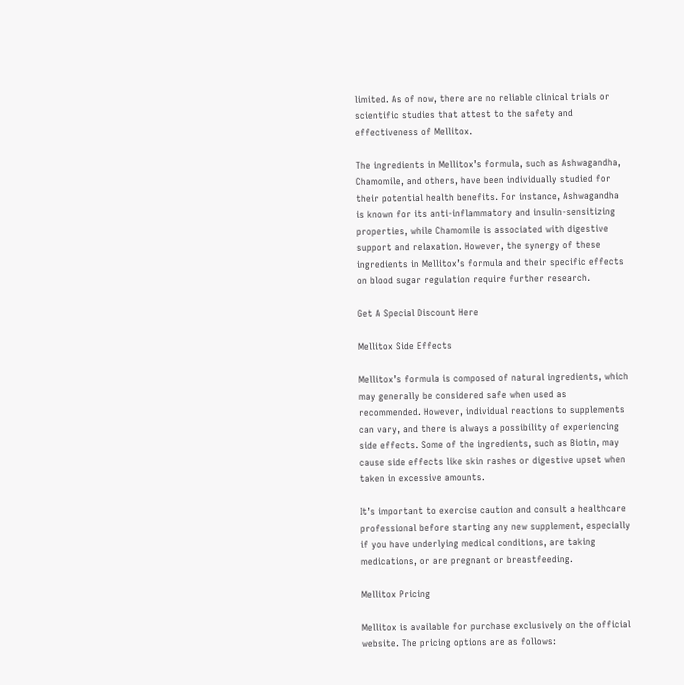limited. As of now, there are no reliable clinical trials or scientific studies that attest to the safety and effectiveness of Mellitox.

The ingredients in Mellitox’s formula, such as Ashwagandha, Chamomile, and others, have been individually studied for their potential health benefits. For instance, Ashwagandha is known for its anti-inflammatory and insulin-sensitizing properties, while Chamomile is associated with digestive support and relaxation. However, the synergy of these ingredients in Mellitox’s formula and their specific effects on blood sugar regulation require further research.

Get A Special Discount Here

Mellitox Side Effects

Mellitox’s formula is composed of natural ingredients, which may generally be considered safe when used as recommended. However, individual reactions to supplements can vary, and there is always a possibility of experiencing side effects. Some of the ingredients, such as Biotin, may cause side effects like skin rashes or digestive upset when taken in excessive amounts.

It’s important to exercise caution and consult a healthcare professional before starting any new supplement, especially if you have underlying medical conditions, are taking medications, or are pregnant or breastfeeding.

Mellitox Pricing

Mellitox is available for purchase exclusively on the official website. The pricing options are as follows: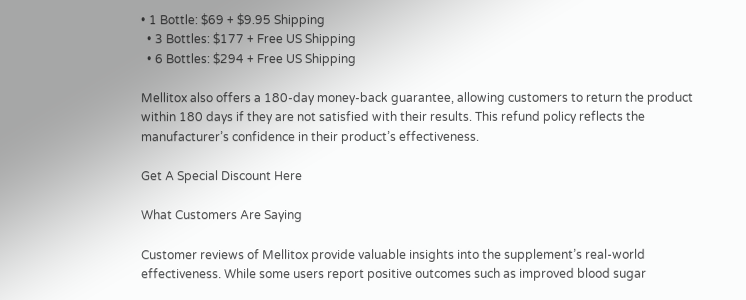• 1 Bottle: $69 + $9.95 Shipping
  • 3 Bottles: $177 + Free US Shipping
  • 6 Bottles: $294 + Free US Shipping

Mellitox also offers a 180-day money-back guarantee, allowing customers to return the product within 180 days if they are not satisfied with their results. This refund policy reflects the manufacturer’s confidence in their product’s effectiveness.

Get A Special Discount Here

What Customers Are Saying

Customer reviews of Mellitox provide valuable insights into the supplement’s real-world effectiveness. While some users report positive outcomes such as improved blood sugar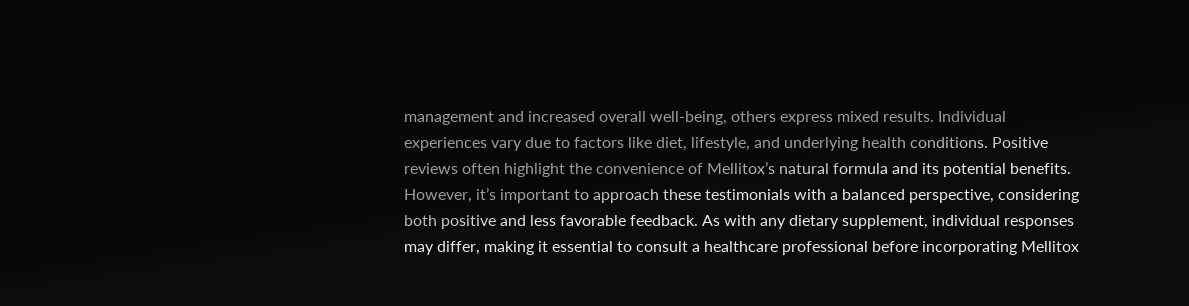management and increased overall well-being, others express mixed results. Individual experiences vary due to factors like diet, lifestyle, and underlying health conditions. Positive reviews often highlight the convenience of Mellitox’s natural formula and its potential benefits. However, it’s important to approach these testimonials with a balanced perspective, considering both positive and less favorable feedback. As with any dietary supplement, individual responses may differ, making it essential to consult a healthcare professional before incorporating Mellitox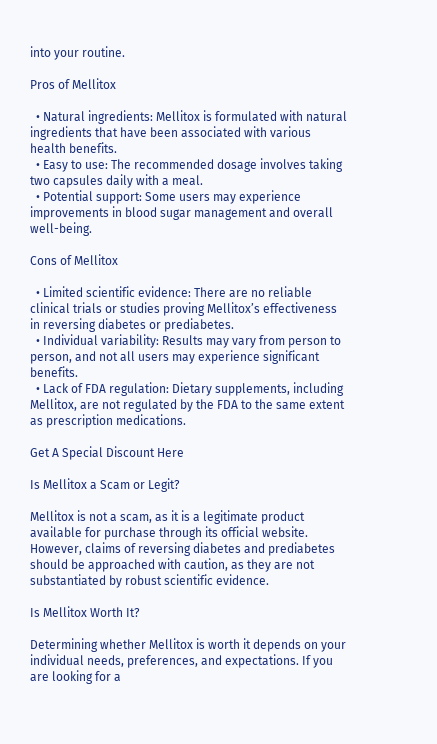into your routine.

Pros of Mellitox

  • Natural ingredients: Mellitox is formulated with natural ingredients that have been associated with various health benefits.
  • Easy to use: The recommended dosage involves taking two capsules daily with a meal.
  • Potential support: Some users may experience improvements in blood sugar management and overall well-being.

Cons of Mellitox

  • Limited scientific evidence: There are no reliable clinical trials or studies proving Mellitox’s effectiveness in reversing diabetes or prediabetes.
  • Individual variability: Results may vary from person to person, and not all users may experience significant benefits.
  • Lack of FDA regulation: Dietary supplements, including Mellitox, are not regulated by the FDA to the same extent as prescription medications.

Get A Special Discount Here

Is Mellitox a Scam or Legit?

Mellitox is not a scam, as it is a legitimate product available for purchase through its official website. However, claims of reversing diabetes and prediabetes should be approached with caution, as they are not substantiated by robust scientific evidence.

Is Mellitox Worth It?

Determining whether Mellitox is worth it depends on your individual needs, preferences, and expectations. If you are looking for a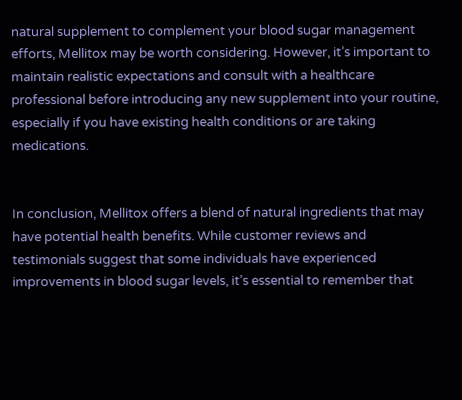natural supplement to complement your blood sugar management efforts, Mellitox may be worth considering. However, it’s important to maintain realistic expectations and consult with a healthcare professional before introducing any new supplement into your routine, especially if you have existing health conditions or are taking medications.


In conclusion, Mellitox offers a blend of natural ingredients that may have potential health benefits. While customer reviews and testimonials suggest that some individuals have experienced improvements in blood sugar levels, it’s essential to remember that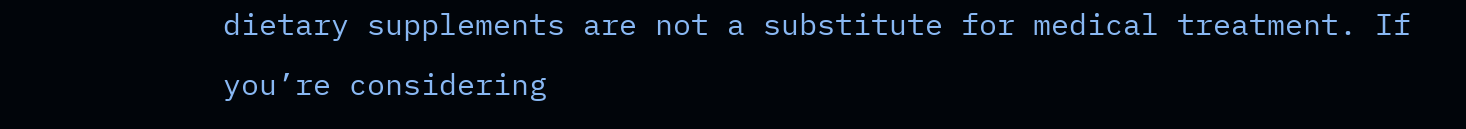dietary supplements are not a substitute for medical treatment. If you’re considering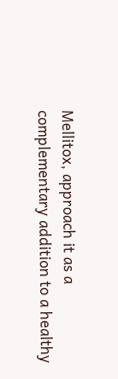Mellitox, approach it as a complementary addition to a healthy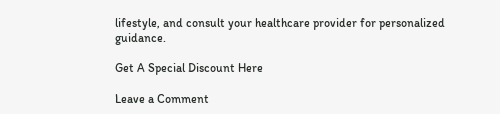lifestyle, and consult your healthcare provider for personalized guidance.

Get A Special Discount Here

Leave a Comment